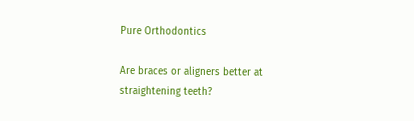Pure Orthodontics

Are braces or aligners better at straightening teeth?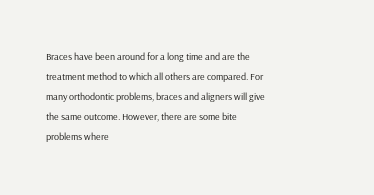Braces have been around for a long time and are the treatment method to which all others are compared. For many orthodontic problems, braces and aligners will give the same outcome. However, there are some bite problems where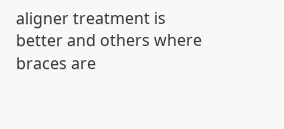aligner treatment is better and others where braces are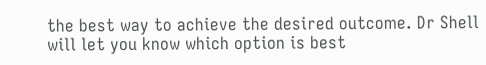the best way to achieve the desired outcome. Dr Shell will let you know which option is best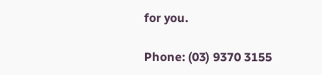for you.

Phone: (03) 9370 3155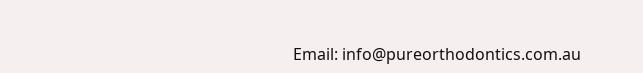Email: info@pureorthodontics.com.au